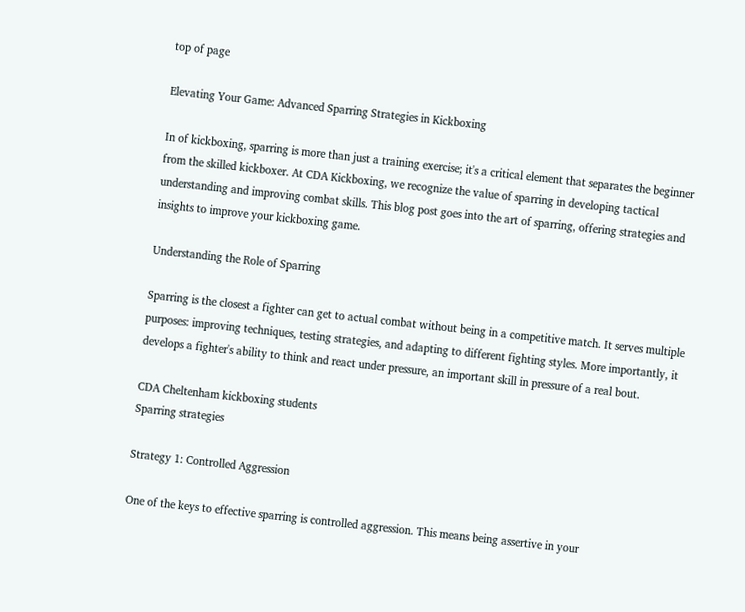top of page

Elevating Your Game: Advanced Sparring Strategies in Kickboxing

In of kickboxing, sparring is more than just a training exercise; it's a critical element that separates the beginner from the skilled kickboxer. At CDA Kickboxing, we recognize the value of sparring in developing tactical understanding and improving combat skills. This blog post goes into the art of sparring, offering strategies and insights to improve your kickboxing game.

Understanding the Role of Sparring

Sparring is the closest a fighter can get to actual combat without being in a competitive match. It serves multiple purposes: improving techniques, testing strategies, and adapting to different fighting styles. More importantly, it develops a fighter's ability to think and react under pressure, an important skill in pressure of a real bout.

CDA Cheltenham kickboxing students
Sparring strategies

Strategy 1: Controlled Aggression

One of the keys to effective sparring is controlled aggression. This means being assertive in your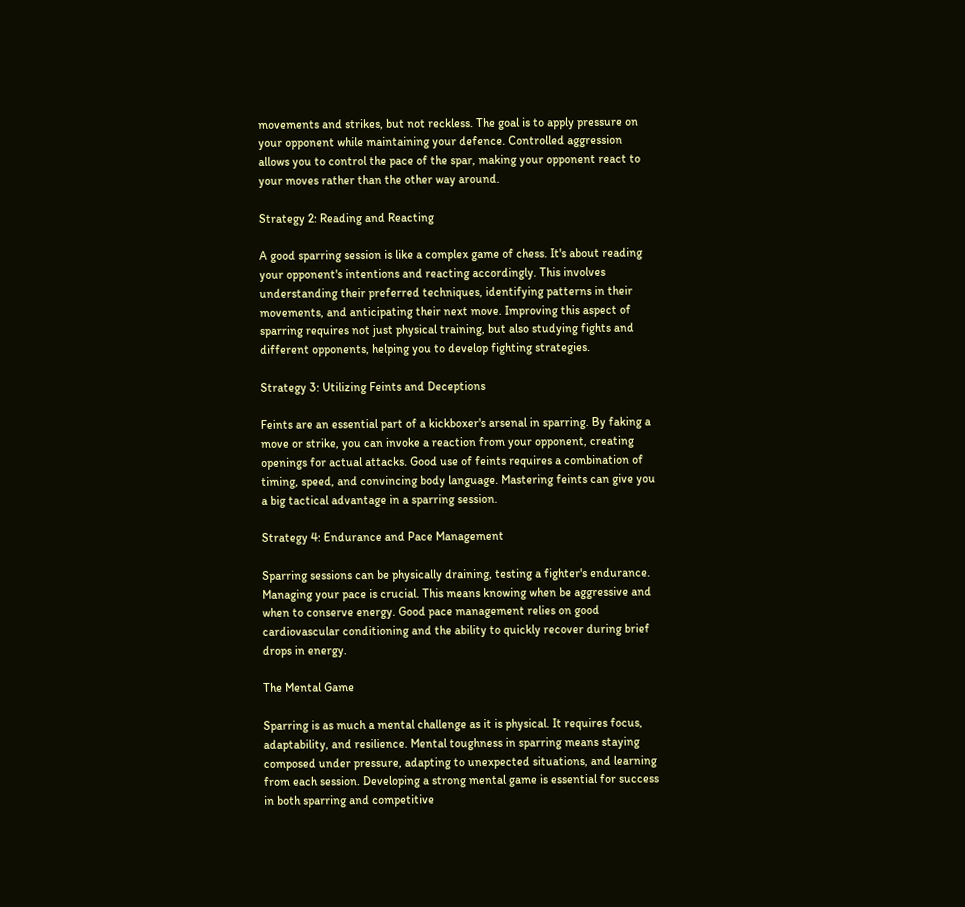movements and strikes, but not reckless. The goal is to apply pressure on your opponent while maintaining your defence. Controlled aggression allows you to control the pace of the spar, making your opponent react to your moves rather than the other way around.

Strategy 2: Reading and Reacting

A good sparring session is like a complex game of chess. It's about reading your opponent's intentions and reacting accordingly. This involves understanding their preferred techniques, identifying patterns in their movements, and anticipating their next move. Improving this aspect of sparring requires not just physical training, but also studying fights and different opponents, helping you to develop fighting strategies.

Strategy 3: Utilizing Feints and Deceptions

Feints are an essential part of a kickboxer's arsenal in sparring. By faking a move or strike, you can invoke a reaction from your opponent, creating openings for actual attacks. Good use of feints requires a combination of timing, speed, and convincing body language. Mastering feints can give you a big tactical advantage in a sparring session.

Strategy 4: Endurance and Pace Management

Sparring sessions can be physically draining, testing a fighter's endurance. Managing your pace is crucial. This means knowing when be aggressive and when to conserve energy. Good pace management relies on good cardiovascular conditioning and the ability to quickly recover during brief drops in energy.

The Mental Game

Sparring is as much a mental challenge as it is physical. It requires focus, adaptability, and resilience. Mental toughness in sparring means staying composed under pressure, adapting to unexpected situations, and learning from each session. Developing a strong mental game is essential for success in both sparring and competitive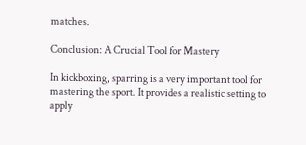matches.

Conclusion: A Crucial Tool for Mastery

In kickboxing, sparring is a very important tool for mastering the sport. It provides a realistic setting to apply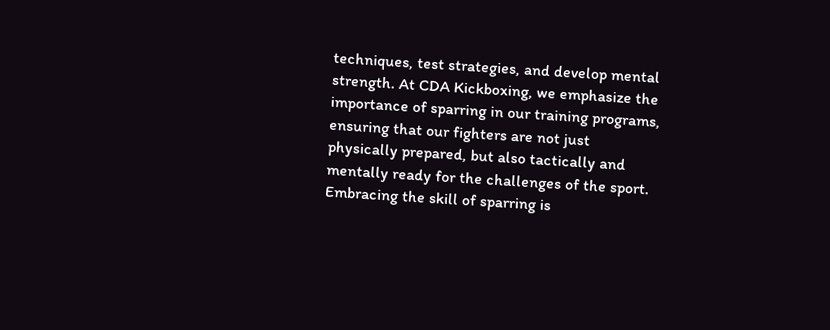techniques, test strategies, and develop mental strength. At CDA Kickboxing, we emphasize the importance of sparring in our training programs, ensuring that our fighters are not just physically prepared, but also tactically and mentally ready for the challenges of the sport. Embracing the skill of sparring is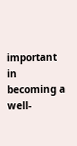important in becoming a well-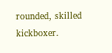rounded, skilled kickboxer.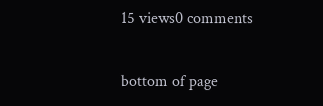15 views0 comments


bottom of page